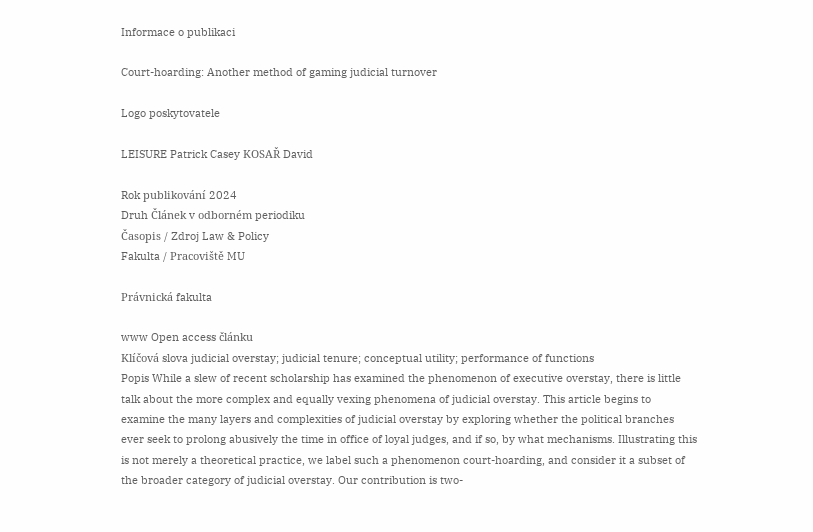Informace o publikaci

Court-hoarding: Another method of gaming judicial turnover

Logo poskytovatele

LEISURE Patrick Casey KOSAŘ David

Rok publikování 2024
Druh Článek v odborném periodiku
Časopis / Zdroj Law & Policy
Fakulta / Pracoviště MU

Právnická fakulta

www Open access článku
Klíčová slova judicial overstay; judicial tenure; conceptual utility; performance of functions
Popis While a slew of recent scholarship has examined the phenomenon of executive overstay, there is little talk about the more complex and equally vexing phenomena of judicial overstay. This article begins to examine the many layers and complexities of judicial overstay by exploring whether the political branches ever seek to prolong abusively the time in office of loyal judges, and if so, by what mechanisms. Illustrating this is not merely a theoretical practice, we label such a phenomenon court-hoarding, and consider it a subset of the broader category of judicial overstay. Our contribution is two-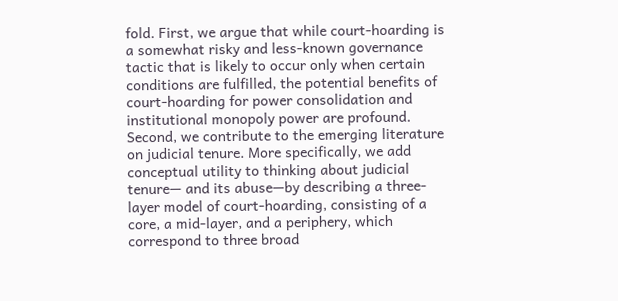fold. First, we argue that while court-hoarding is a somewhat risky and less-known governance tactic that is likely to occur only when certain conditions are fulfilled, the potential benefits of court-hoarding for power consolidation and institutional monopoly power are profound. Second, we contribute to the emerging literature on judicial tenure. More specifically, we add conceptual utility to thinking about judicial tenure— and its abuse—by describing a three-layer model of court-hoarding, consisting of a core, a mid-layer, and a periphery, which correspond to three broad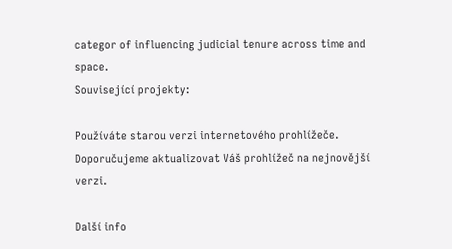categor of influencing judicial tenure across time and space.
Související projekty:

Používáte starou verzi internetového prohlížeče. Doporučujeme aktualizovat Váš prohlížeč na nejnovější verzi.

Další info